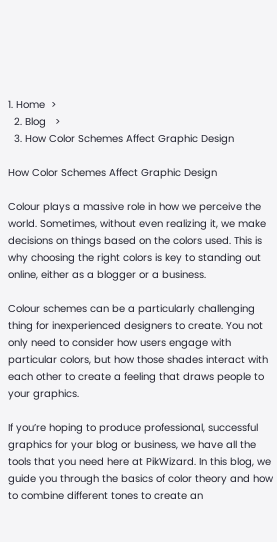1. Home  >
  2. Blog   >
  3. How Color Schemes Affect Graphic Design

How Color Schemes Affect Graphic Design

Colour plays a massive role in how we perceive the world. Sometimes, without even realizing it, we make decisions on things based on the colors used. This is why choosing the right colors is key to standing out online, either as a blogger or a business.

Colour schemes can be a particularly challenging thing for inexperienced designers to create. You not only need to consider how users engage with particular colors, but how those shades interact with each other to create a feeling that draws people to your graphics.

If you’re hoping to produce professional, successful graphics for your blog or business, we have all the tools that you need here at PikWizard. In this blog, we guide you through the basics of color theory and how to combine different tones to create an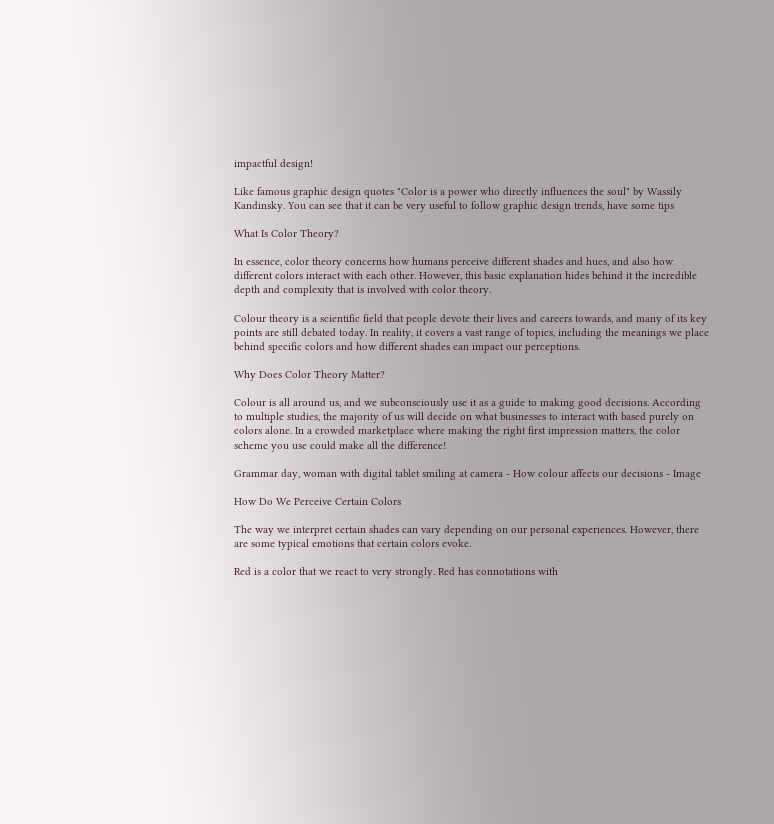impactful design!

Like famous graphic design quotes "Color is a power who directly influences the soul" by Wassily Kandinsky. You can see that it can be very useful to follow graphic design trends, have some tips

What Is Color Theory?

In essence, color theory concerns how humans perceive different shades and hues, and also how different colors interact with each other. However, this basic explanation hides behind it the incredible depth and complexity that is involved with color theory.

Colour theory is a scientific field that people devote their lives and careers towards, and many of its key points are still debated today. In reality, it covers a vast range of topics, including the meanings we place behind specific colors and how different shades can impact our perceptions.

Why Does Color Theory Matter?

Colour is all around us, and we subconsciously use it as a guide to making good decisions. According to multiple studies, the majority of us will decide on what businesses to interact with based purely on colors alone. In a crowded marketplace where making the right first impression matters, the color scheme you use could make all the difference!

Grammar day, woman with digital tablet smiling at camera - How colour affects our decisions - Image

How Do We Perceive Certain Colors

The way we interpret certain shades can vary depending on our personal experiences. However, there are some typical emotions that certain colors evoke.

Red is a color that we react to very strongly. Red has connotations with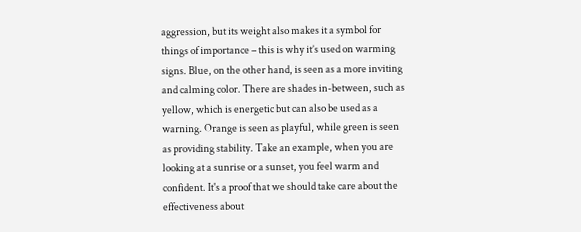aggression, but its weight also makes it a symbol for things of importance – this is why it’s used on warming signs. Blue, on the other hand, is seen as a more inviting and calming color. There are shades in-between, such as yellow, which is energetic but can also be used as a warning. Orange is seen as playful, while green is seen as providing stability. Take an example, when you are looking at a sunrise or a sunset, you feel warm and confident. It's a proof that we should take care about the effectiveness about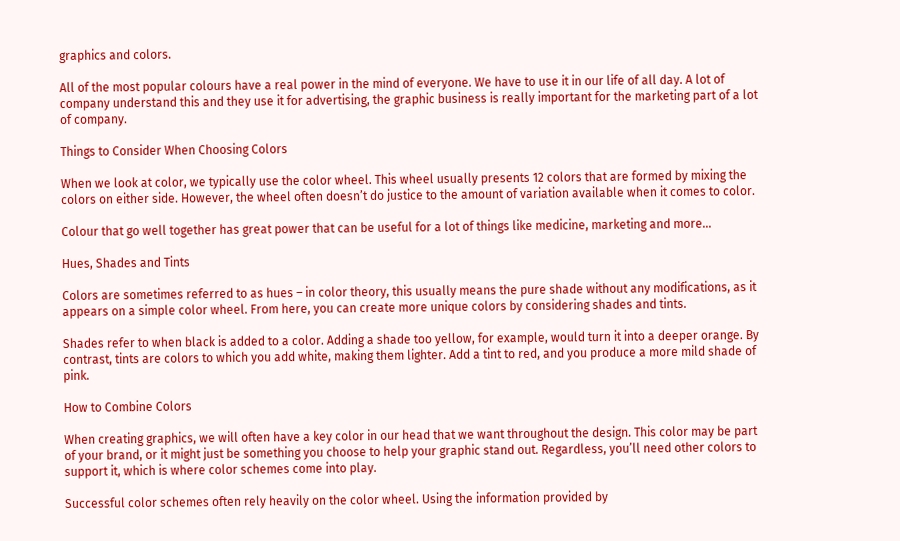graphics and colors.

All of the most popular colours have a real power in the mind of everyone. We have to use it in our life of all day. A lot of company understand this and they use it for advertising, the graphic business is really important for the marketing part of a lot of company.

Things to Consider When Choosing Colors

When we look at color, we typically use the color wheel. This wheel usually presents 12 colors that are formed by mixing the colors on either side. However, the wheel often doesn’t do justice to the amount of variation available when it comes to color.

Colour that go well together has great power that can be useful for a lot of things like medicine, marketing and more...

Hues, Shades and Tints

Colors are sometimes referred to as hues – in color theory, this usually means the pure shade without any modifications, as it appears on a simple color wheel. From here, you can create more unique colors by considering shades and tints.

Shades refer to when black is added to a color. Adding a shade too yellow, for example, would turn it into a deeper orange. By contrast, tints are colors to which you add white, making them lighter. Add a tint to red, and you produce a more mild shade of pink.

How to Combine Colors

When creating graphics, we will often have a key color in our head that we want throughout the design. This color may be part of your brand, or it might just be something you choose to help your graphic stand out. Regardless, you’ll need other colors to support it, which is where color schemes come into play.

Successful color schemes often rely heavily on the color wheel. Using the information provided by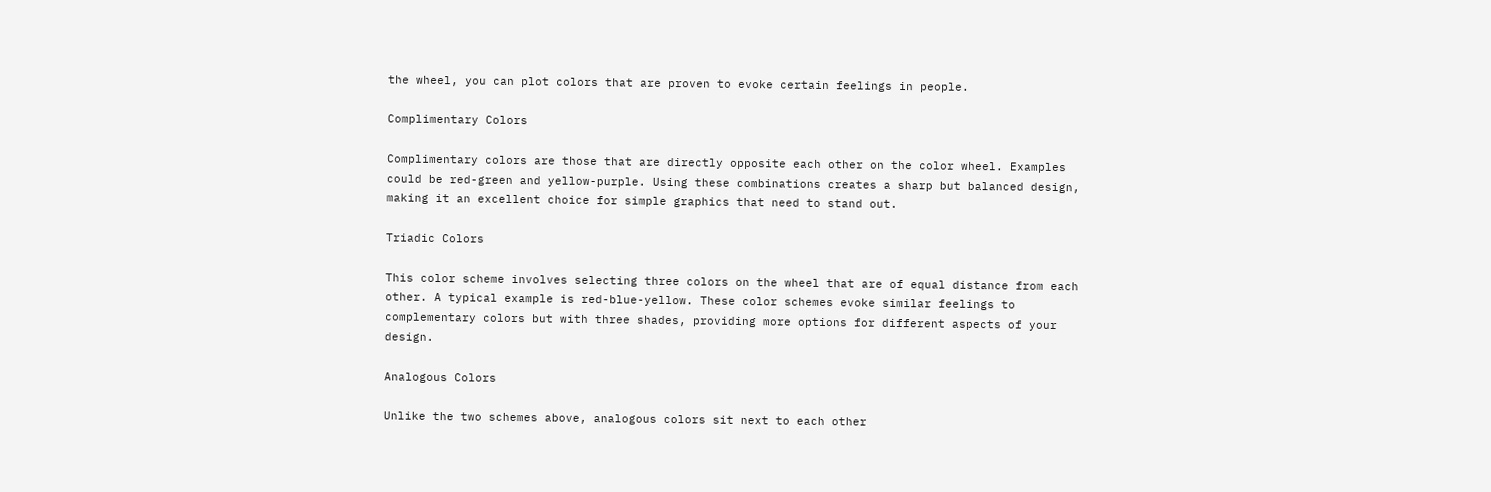the wheel, you can plot colors that are proven to evoke certain feelings in people.

Complimentary Colors

Complimentary colors are those that are directly opposite each other on the color wheel. Examples could be red-green and yellow-purple. Using these combinations creates a sharp but balanced design, making it an excellent choice for simple graphics that need to stand out.

Triadic Colors

This color scheme involves selecting three colors on the wheel that are of equal distance from each other. A typical example is red-blue-yellow. These color schemes evoke similar feelings to complementary colors but with three shades, providing more options for different aspects of your design.

Analogous Colors

Unlike the two schemes above, analogous colors sit next to each other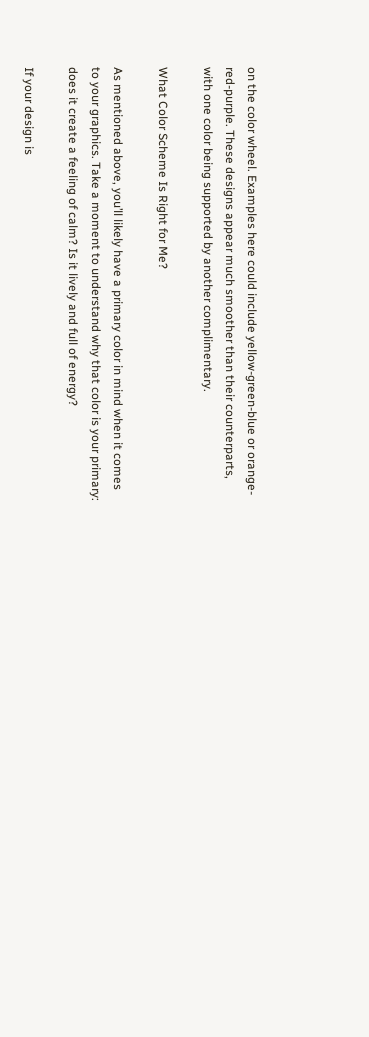on the color wheel. Examples here could include yellow-green-blue or orange-red-purple. These designs appear much smoother than their counterparts, with one color being supported by another complimentary.

What Color Scheme Is Right for Me?

As mentioned above, you’ll likely have a primary color in mind when it comes to your graphics. Take a moment to understand why that color is your primary: does it create a feeling of calm? Is it lively and full of energy?

If your design is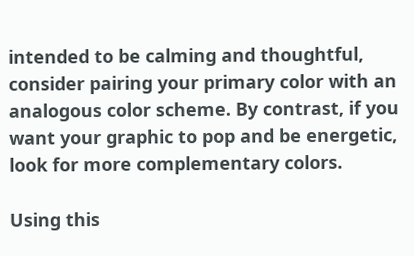intended to be calming and thoughtful, consider pairing your primary color with an analogous color scheme. By contrast, if you want your graphic to pop and be energetic, look for more complementary colors.

Using this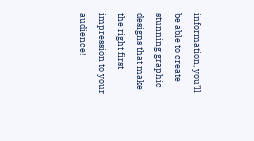information, you’ll be able to create stunning graphic designs that make the right first impression to your audience!